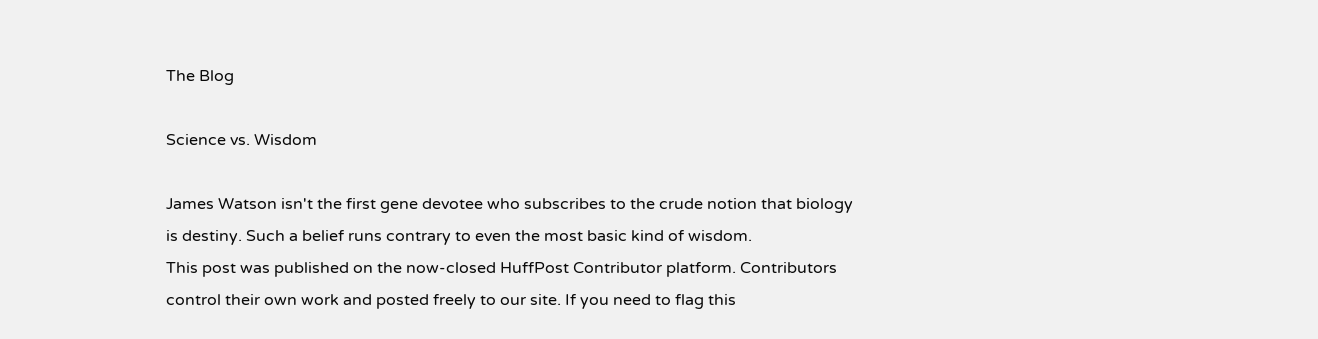The Blog

Science vs. Wisdom

James Watson isn't the first gene devotee who subscribes to the crude notion that biology is destiny. Such a belief runs contrary to even the most basic kind of wisdom.
This post was published on the now-closed HuffPost Contributor platform. Contributors control their own work and posted freely to our site. If you need to flag this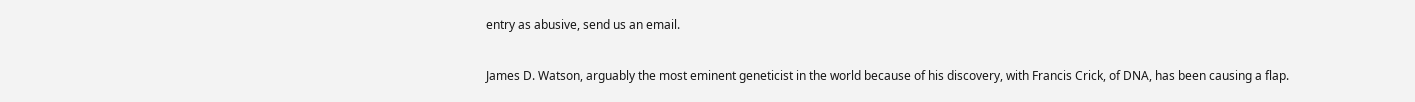entry as abusive, send us an email.

James D. Watson, arguably the most eminent geneticist in the world because of his discovery, with Francis Crick, of DNA, has been causing a flap.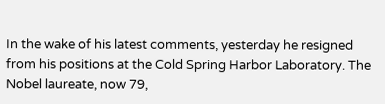In the wake of his latest comments, yesterday he resigned from his positions at the Cold Spring Harbor Laboratory. The Nobel laureate, now 79,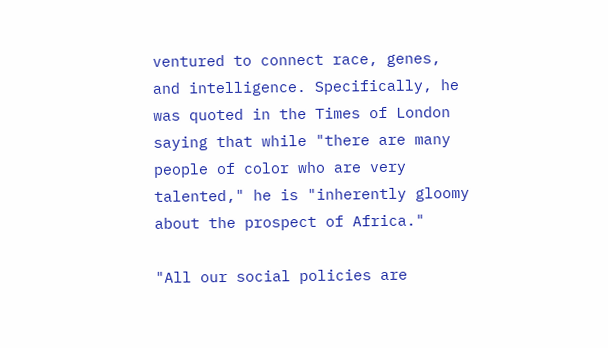ventured to connect race, genes, and intelligence. Specifically, he was quoted in the Times of London saying that while "there are many people of color who are very talented," he is "inherently gloomy about the prospect of Africa."

"All our social policies are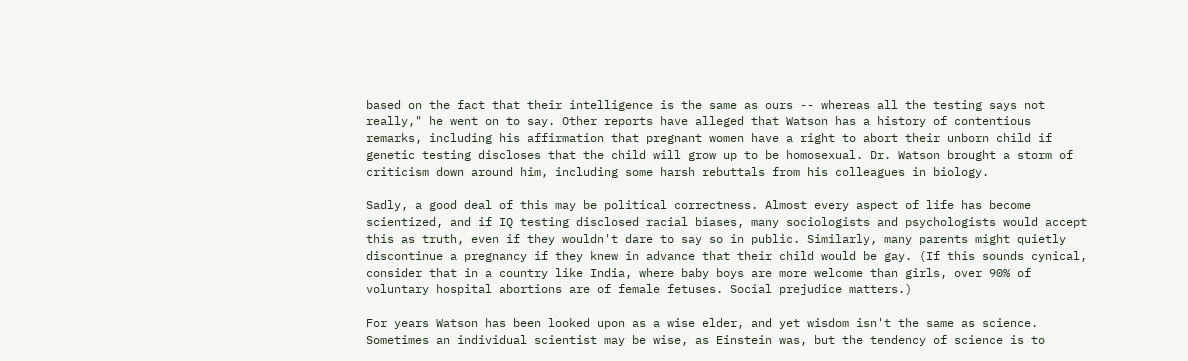based on the fact that their intelligence is the same as ours -- whereas all the testing says not really," he went on to say. Other reports have alleged that Watson has a history of contentious remarks, including his affirmation that pregnant women have a right to abort their unborn child if genetic testing discloses that the child will grow up to be homosexual. Dr. Watson brought a storm of criticism down around him, including some harsh rebuttals from his colleagues in biology.

Sadly, a good deal of this may be political correctness. Almost every aspect of life has become scientized, and if IQ testing disclosed racial biases, many sociologists and psychologists would accept this as truth, even if they wouldn't dare to say so in public. Similarly, many parents might quietly discontinue a pregnancy if they knew in advance that their child would be gay. (If this sounds cynical, consider that in a country like India, where baby boys are more welcome than girls, over 90% of voluntary hospital abortions are of female fetuses. Social prejudice matters.)

For years Watson has been looked upon as a wise elder, and yet wisdom isn't the same as science. Sometimes an individual scientist may be wise, as Einstein was, but the tendency of science is to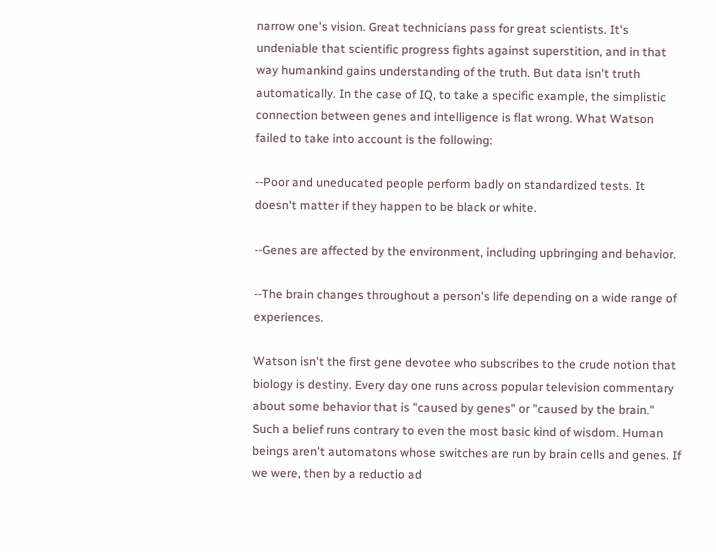narrow one's vision. Great technicians pass for great scientists. It's undeniable that scientific progress fights against superstition, and in that way humankind gains understanding of the truth. But data isn't truth automatically. In the case of IQ, to take a specific example, the simplistic connection between genes and intelligence is flat wrong. What Watson failed to take into account is the following:

--Poor and uneducated people perform badly on standardized tests. It doesn't matter if they happen to be black or white.

--Genes are affected by the environment, including upbringing and behavior.

--The brain changes throughout a person's life depending on a wide range of experiences.

Watson isn't the first gene devotee who subscribes to the crude notion that biology is destiny. Every day one runs across popular television commentary about some behavior that is "caused by genes" or "caused by the brain." Such a belief runs contrary to even the most basic kind of wisdom. Human beings aren't automatons whose switches are run by brain cells and genes. If we were, then by a reductio ad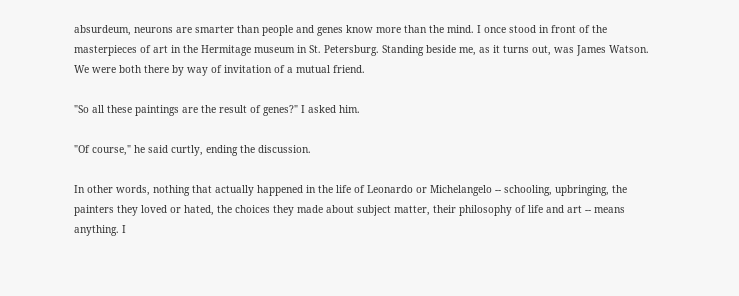absurdeum, neurons are smarter than people and genes know more than the mind. I once stood in front of the masterpieces of art in the Hermitage museum in St. Petersburg. Standing beside me, as it turns out, was James Watson. We were both there by way of invitation of a mutual friend.

"So all these paintings are the result of genes?" I asked him.

"Of course," he said curtly, ending the discussion.

In other words, nothing that actually happened in the life of Leonardo or Michelangelo -- schooling, upbringing, the painters they loved or hated, the choices they made about subject matter, their philosophy of life and art -- means anything. I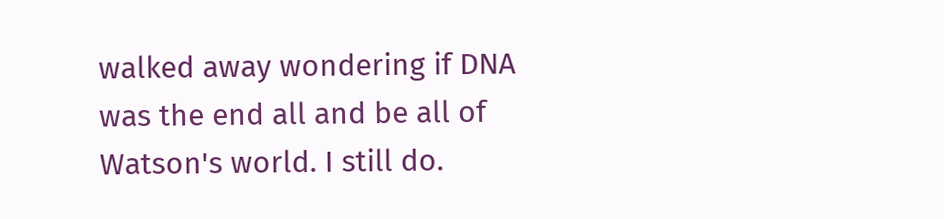walked away wondering if DNA was the end all and be all of Watson's world. I still do.